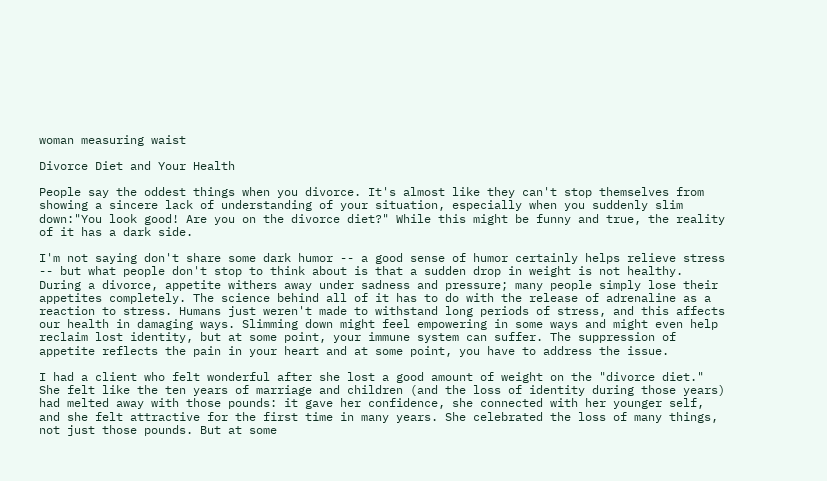woman measuring waist

Divorce Diet and Your Health

People say the oddest things when you divorce. It's almost like they can't stop themselves from showing a sincere lack of understanding of your situation, especially when you suddenly slim down:"You look good! Are you on the divorce diet?" While this might be funny and true, the reality of it has a dark side.

I'm not saying don't share some dark humor -- a good sense of humor certainly helps relieve stress -- but what people don't stop to think about is that a sudden drop in weight is not healthy. During a divorce, appetite withers away under sadness and pressure; many people simply lose their appetites completely. The science behind all of it has to do with the release of adrenaline as a reaction to stress. Humans just weren't made to withstand long periods of stress, and this affects our health in damaging ways. Slimming down might feel empowering in some ways and might even help reclaim lost identity, but at some point, your immune system can suffer. The suppression of appetite reflects the pain in your heart and at some point, you have to address the issue.

I had a client who felt wonderful after she lost a good amount of weight on the "divorce diet." She felt like the ten years of marriage and children (and the loss of identity during those years) had melted away with those pounds: it gave her confidence, she connected with her younger self, and she felt attractive for the first time in many years. She celebrated the loss of many things, not just those pounds. But at some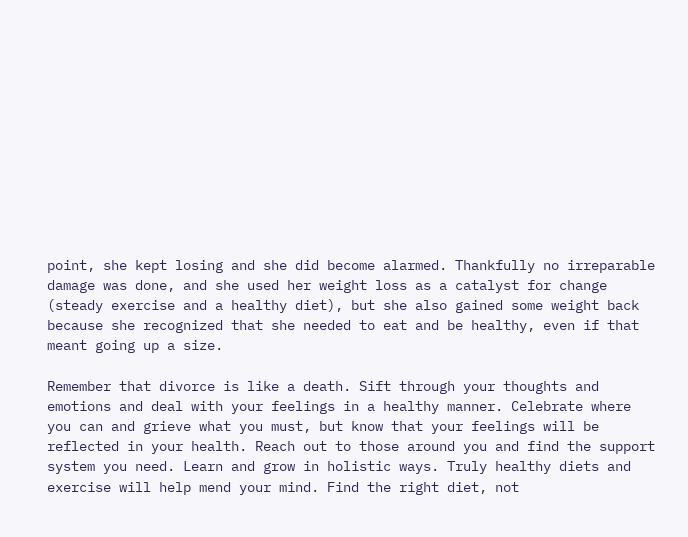point, she kept losing and she did become alarmed. Thankfully no irreparable damage was done, and she used her weight loss as a catalyst for change (steady exercise and a healthy diet), but she also gained some weight back because she recognized that she needed to eat and be healthy, even if that meant going up a size.

Remember that divorce is like a death. Sift through your thoughts and emotions and deal with your feelings in a healthy manner. Celebrate where you can and grieve what you must, but know that your feelings will be reflected in your health. Reach out to those around you and find the support system you need. Learn and grow in holistic ways. Truly healthy diets and exercise will help mend your mind. Find the right diet, not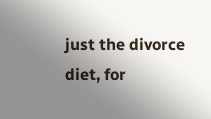just the divorce diet, for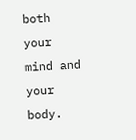both your mind and your body.